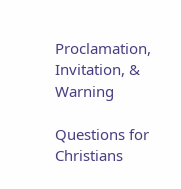Proclamation, Invitation, & Warning

Questions for Christians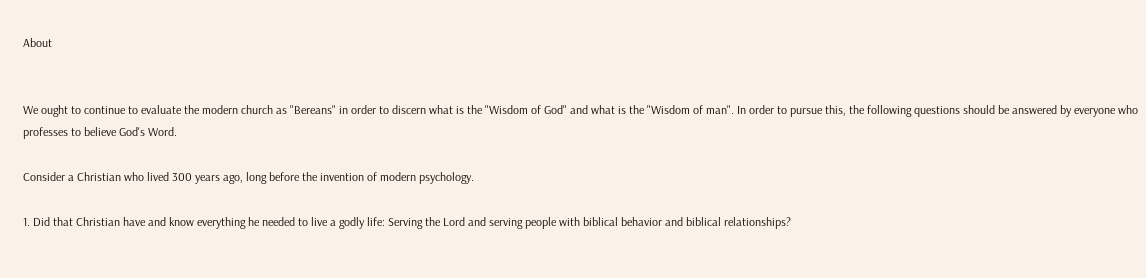About


We ought to continue to evaluate the modern church as "Bereans" in order to discern what is the "Wisdom of God" and what is the "Wisdom of man". In order to pursue this, the following questions should be answered by everyone who professes to believe God's Word.

Consider a Christian who lived 300 years ago, long before the invention of modern psychology.

1. Did that Christian have and know everything he needed to live a godly life: Serving the Lord and serving people with biblical behavior and biblical relationships?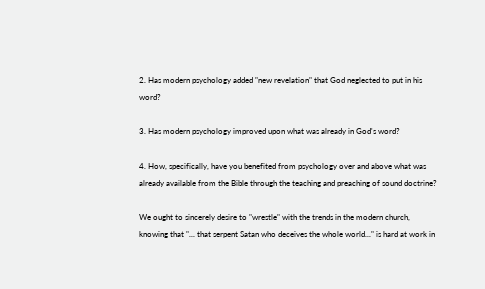2. Has modern psychology added "new revelation" that God neglected to put in his word?

3. Has modern psychology improved upon what was already in God's word?

4. How, specifically, have you benefited from psychology over and above what was already available from the Bible through the teaching and preaching of sound doctrine?

We ought to sincerely desire to "wrestle" with the trends in the modern church, knowing that "... that serpent Satan who deceives the whole world..." is hard at work in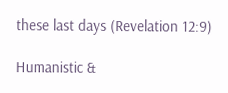these last days (Revelation 12:9)

Humanistic &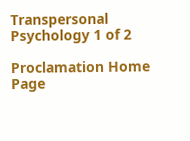Transpersonal Psychology 1 of 2

Proclamation Home Page